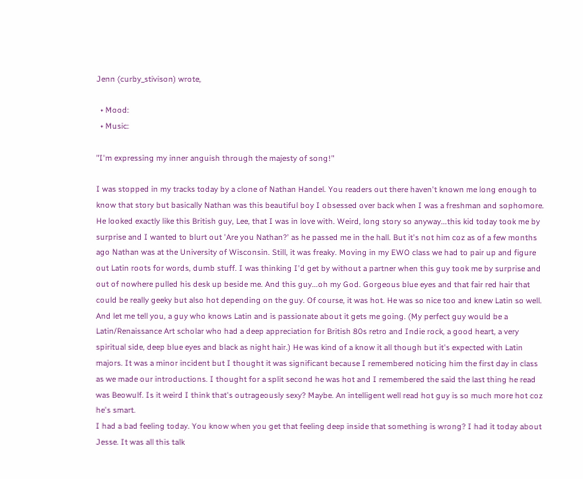Jenn (curby_stivison) wrote,

  • Mood:
  • Music:

"I'm expressing my inner anguish through the majesty of song!"

I was stopped in my tracks today by a clone of Nathan Handel. You readers out there haven't known me long enough to know that story but basically Nathan was this beautiful boy I obsessed over back when I was a freshman and sophomore. He looked exactly like this British guy, Lee, that I was in love with. Weird, long story so anyway...this kid today took me by surprise and I wanted to blurt out 'Are you Nathan?' as he passed me in the hall. But it's not him coz as of a few months ago Nathan was at the University of Wisconsin. Still, it was freaky. Moving in my EWO class we had to pair up and figure out Latin roots for words, dumb stuff. I was thinking I'd get by without a partner when this guy took me by surprise and out of nowhere pulled his desk up beside me. And this guy...oh my God. Gorgeous blue eyes and that fair red hair that could be really geeky but also hot depending on the guy. Of course, it was hot. He was so nice too and knew Latin so well. And let me tell you, a guy who knows Latin and is passionate about it gets me going. (My perfect guy would be a Latin/Renaissance Art scholar who had a deep appreciation for British 80s retro and Indie rock, a good heart, a very spiritual side, deep blue eyes and black as night hair.) He was kind of a know it all though but it's expected with Latin majors. It was a minor incident but I thought it was significant because I remembered noticing him the first day in class as we made our introductions. I thought for a split second he was hot and I remembered the said the last thing he read was Beowulf. Is it weird I think that's outrageously sexy? Maybe. An intelligent well read hot guy is so much more hot coz he's smart.
I had a bad feeling today. You know when you get that feeling deep inside that something is wrong? I had it today about Jesse. It was all this talk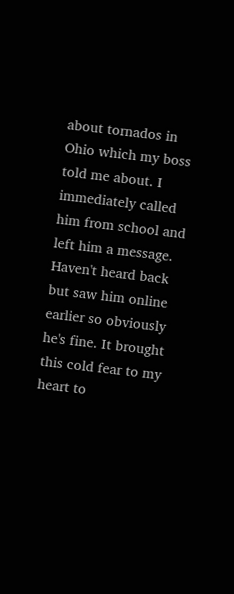about tornados in Ohio which my boss told me about. I immediately called him from school and left him a message. Haven't heard back but saw him online earlier so obviously he's fine. It brought this cold fear to my heart to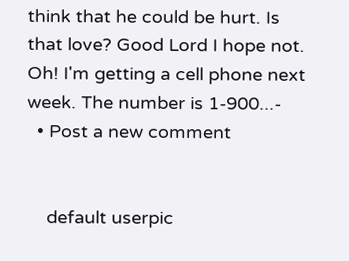think that he could be hurt. Is that love? Good Lord I hope not. Oh! I'm getting a cell phone next week. The number is 1-900...-
  • Post a new comment


    default userpic